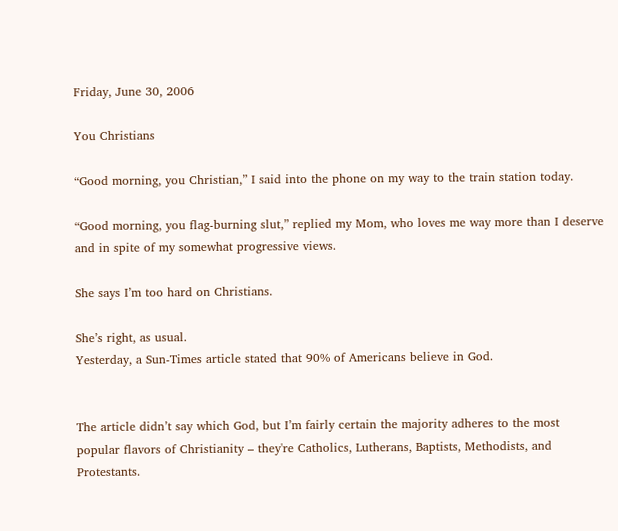Friday, June 30, 2006

You Christians

“Good morning, you Christian,” I said into the phone on my way to the train station today.

“Good morning, you flag-burning slut,” replied my Mom, who loves me way more than I deserve and in spite of my somewhat progressive views.

She says I’m too hard on Christians.

She’s right, as usual.
Yesterday, a Sun-Times article stated that 90% of Americans believe in God.


The article didn’t say which God, but I’m fairly certain the majority adheres to the most popular flavors of Christianity – they're Catholics, Lutherans, Baptists, Methodists, and Protestants.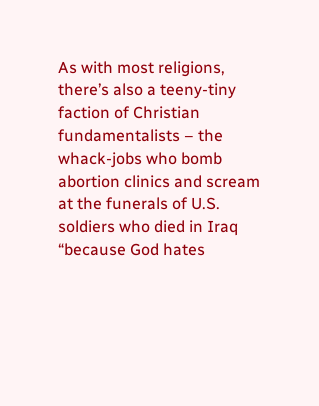As with most religions, there’s also a teeny-tiny faction of Christian fundamentalists – the whack-jobs who bomb abortion clinics and scream at the funerals of U.S. soldiers who died in Iraq “because God hates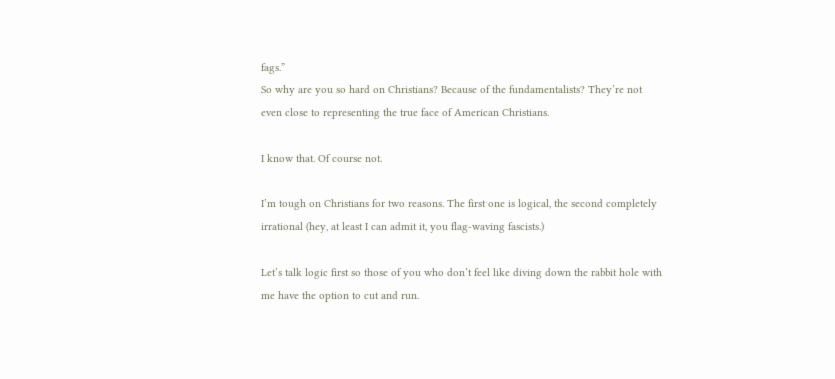fags.”
So why are you so hard on Christians? Because of the fundamentalists? They’re not even close to representing the true face of American Christians.

I know that. Of course not.

I’m tough on Christians for two reasons. The first one is logical, the second completely irrational (hey, at least I can admit it, you flag-waving fascists.)

Let’s talk logic first so those of you who don’t feel like diving down the rabbit hole with me have the option to cut and run.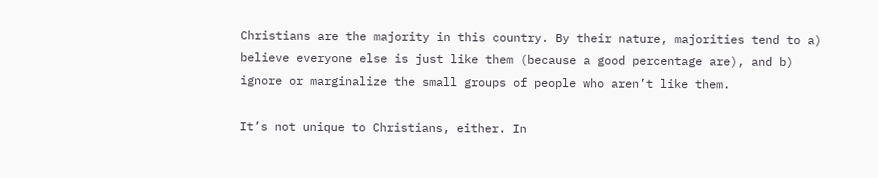Christians are the majority in this country. By their nature, majorities tend to a) believe everyone else is just like them (because a good percentage are), and b) ignore or marginalize the small groups of people who aren’t like them.

It’s not unique to Christians, either. In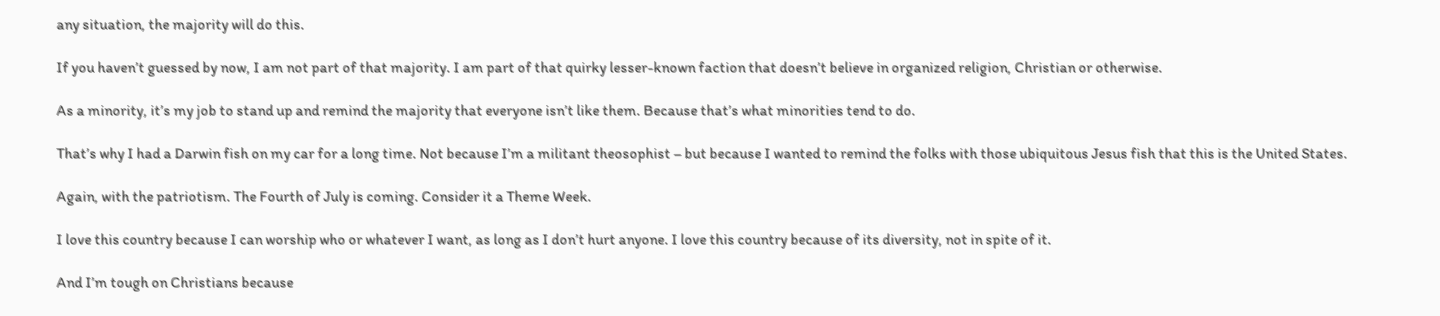any situation, the majority will do this.

If you haven’t guessed by now, I am not part of that majority. I am part of that quirky lesser-known faction that doesn’t believe in organized religion, Christian or otherwise.

As a minority, it’s my job to stand up and remind the majority that everyone isn’t like them. Because that’s what minorities tend to do.

That’s why I had a Darwin fish on my car for a long time. Not because I’m a militant theosophist – but because I wanted to remind the folks with those ubiquitous Jesus fish that this is the United States.

Again, with the patriotism. The Fourth of July is coming. Consider it a Theme Week.

I love this country because I can worship who or whatever I want, as long as I don’t hurt anyone. I love this country because of its diversity, not in spite of it.

And I’m tough on Christians because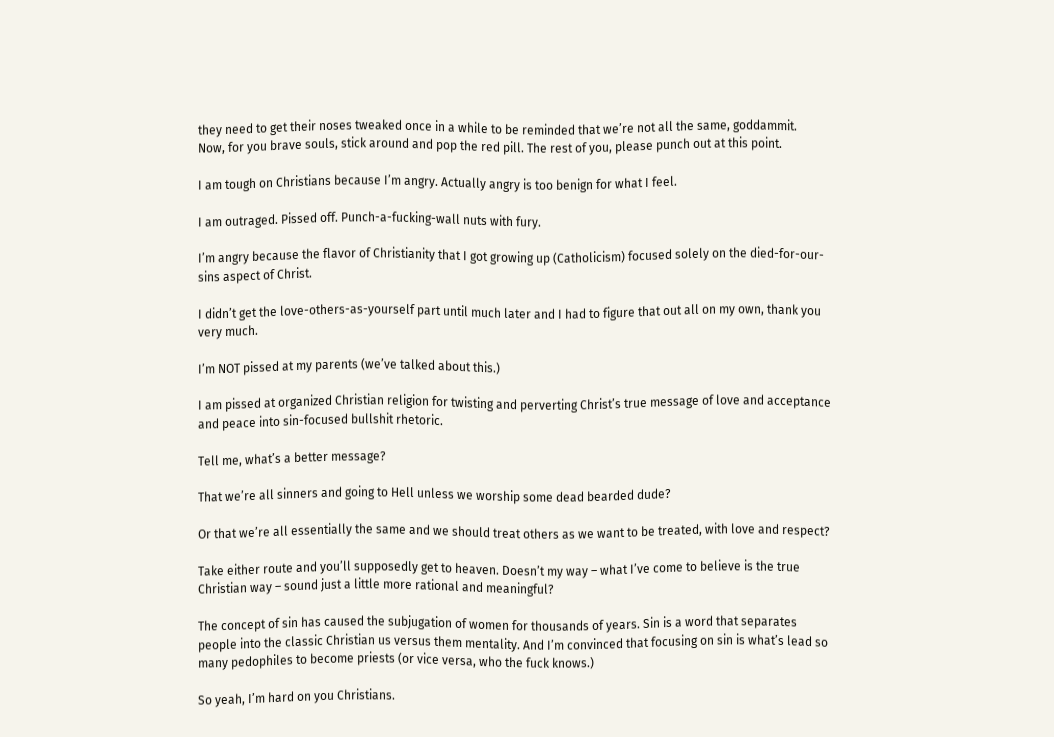they need to get their noses tweaked once in a while to be reminded that we’re not all the same, goddammit.
Now, for you brave souls, stick around and pop the red pill. The rest of you, please punch out at this point.

I am tough on Christians because I’m angry. Actually angry is too benign for what I feel.

I am outraged. Pissed off. Punch-a-fucking-wall nuts with fury.

I’m angry because the flavor of Christianity that I got growing up (Catholicism) focused solely on the died-for-our-sins aspect of Christ.

I didn’t get the love-others-as-yourself part until much later and I had to figure that out all on my own, thank you very much.

I’m NOT pissed at my parents (we’ve talked about this.)

I am pissed at organized Christian religion for twisting and perverting Christ’s true message of love and acceptance and peace into sin-focused bullshit rhetoric.

Tell me, what’s a better message?

That we’re all sinners and going to Hell unless we worship some dead bearded dude?

Or that we’re all essentially the same and we should treat others as we want to be treated, with love and respect?

Take either route and you’ll supposedly get to heaven. Doesn’t my way – what I’ve come to believe is the true Christian way – sound just a little more rational and meaningful?

The concept of sin has caused the subjugation of women for thousands of years. Sin is a word that separates people into the classic Christian us versus them mentality. And I’m convinced that focusing on sin is what’s lead so many pedophiles to become priests (or vice versa, who the fuck knows.)

So yeah, I’m hard on you Christians.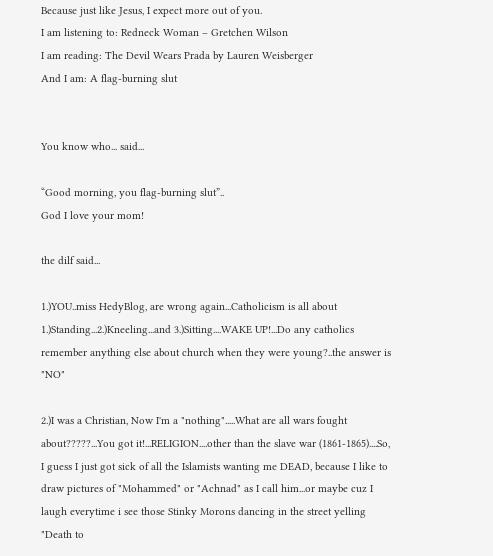Because just like Jesus, I expect more out of you.
I am listening to: Redneck Woman – Gretchen Wilson
I am reading: The Devil Wears Prada by Lauren Weisberger
And I am: A flag-burning slut


You know who... said...

“Good morning, you flag-burning slut”..
God I love your mom!

the dilf said...

1.)YOU..miss HedyBlog, are wrong again...Catholicism is all about 1.)Standing...2.)Kneeling...and 3.)Sitting....WAKE UP!...Do any catholics remember anything else about church when they were young?..the answer is "NO"

2.)I was a Christian, Now I'm a "nothing".....What are all wars fought about?????...You got it!...RELIGION....other than the slave war (1861-1865)....So, I guess I just got sick of all the Islamists wanting me DEAD, because I like to draw pictures of "Mohammed" or "Achnad" as I call him...or maybe cuz I laugh everytime i see those Stinky Morons dancing in the street yelling "Death to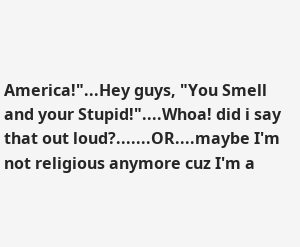America!"...Hey guys, "You Smell and your Stupid!"....Whoa! did i say that out loud?.......OR....maybe I'm not religious anymore cuz I'm a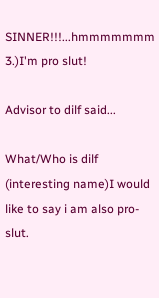SINNER!!!...hmmmmmmm
3.)I'm pro slut!

Advisor to dilf said...

What/Who is dilf (interesting name)I would like to say i am also pro-slut.